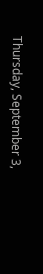Thursday, September 3,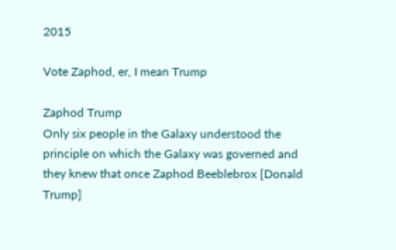2015

Vote Zaphod, er, I mean Trump

Zaphod Trump
Only six people in the Galaxy understood the principle on which the Galaxy was governed and they knew that once Zaphod Beeblebrox [Donald Trump]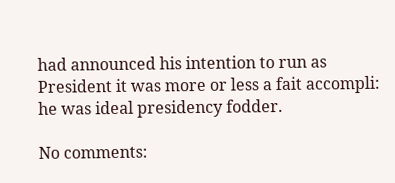had announced his intention to run as President it was more or less a fait accompli: he was ideal presidency fodder.

No comments: